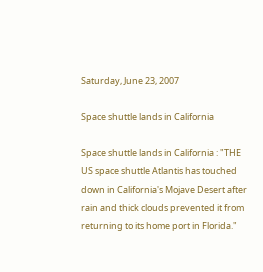Saturday, June 23, 2007

Space shuttle lands in California

Space shuttle lands in California : "THE US space shuttle Atlantis has touched down in California's Mojave Desert after rain and thick clouds prevented it from returning to its home port in Florida."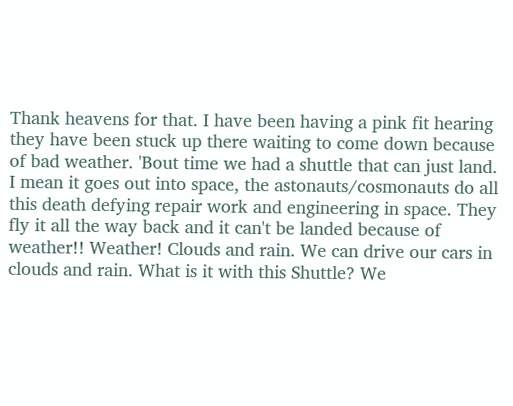Thank heavens for that. I have been having a pink fit hearing they have been stuck up there waiting to come down because of bad weather. 'Bout time we had a shuttle that can just land. I mean it goes out into space, the astonauts/cosmonauts do all this death defying repair work and engineering in space. They fly it all the way back and it can't be landed because of weather!! Weather! Clouds and rain. We can drive our cars in clouds and rain. What is it with this Shuttle? We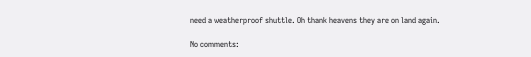need a weatherproof shuttle. Oh thank heavens they are on land again.

No comments: